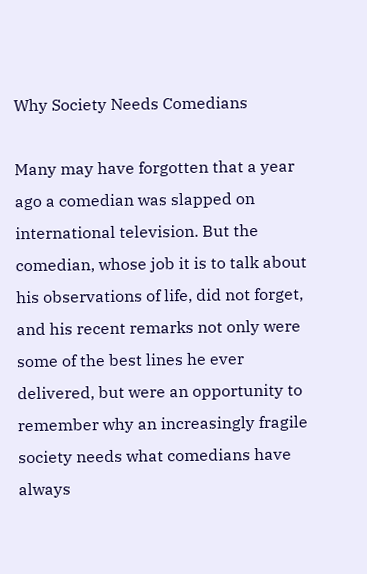Why Society Needs Comedians

Many may have forgotten that a year ago a comedian was slapped on international television. But the comedian, whose job it is to talk about his observations of life, did not forget, and his recent remarks not only were some of the best lines he ever delivered, but were an opportunity to remember why an increasingly fragile society needs what comedians have always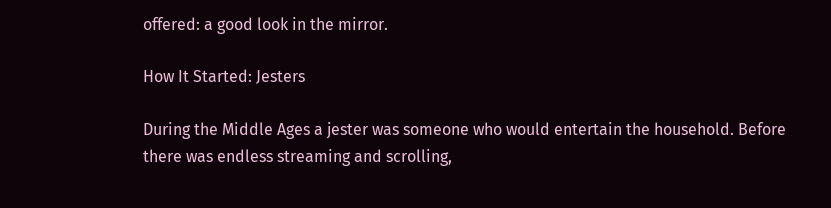offered: a good look in the mirror.

How It Started: Jesters

During the Middle Ages a jester was someone who would entertain the household. Before there was endless streaming and scrolling,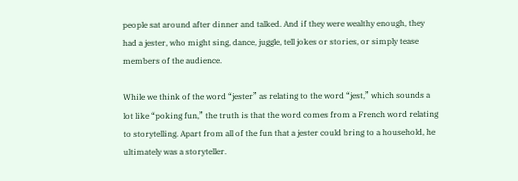people sat around after dinner and talked. And if they were wealthy enough, they had a jester, who might sing, dance, juggle, tell jokes or stories, or simply tease members of the audience.

While we think of the word “jester” as relating to the word “jest,” which sounds a lot like “poking fun,” the truth is that the word comes from a French word relating to storytelling. Apart from all of the fun that a jester could bring to a household, he ultimately was a storyteller.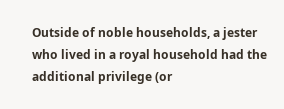Outside of noble households, a jester who lived in a royal household had the additional privilege (or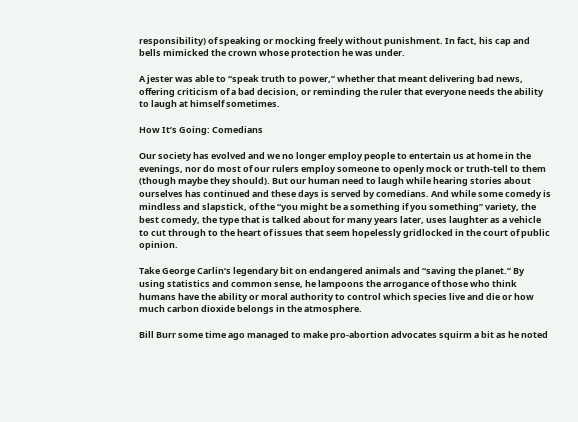responsibility) of speaking or mocking freely without punishment. In fact, his cap and bells mimicked the crown whose protection he was under.

A jester was able to “speak truth to power,” whether that meant delivering bad news, offering criticism of a bad decision, or reminding the ruler that everyone needs the ability to laugh at himself sometimes.

How It’s Going: Comedians

Our society has evolved and we no longer employ people to entertain us at home in the evenings, nor do most of our rulers employ someone to openly mock or truth-tell to them (though maybe they should). But our human need to laugh while hearing stories about ourselves has continued and these days is served by comedians. And while some comedy is mindless and slapstick, of the “you might be a something if you something” variety, the best comedy, the type that is talked about for many years later, uses laughter as a vehicle to cut through to the heart of issues that seem hopelessly gridlocked in the court of public opinion.

Take George Carlin’s legendary bit on endangered animals and “saving the planet.” By using statistics and common sense, he lampoons the arrogance of those who think humans have the ability or moral authority to control which species live and die or how much carbon dioxide belongs in the atmosphere.

Bill Burr some time ago managed to make pro-abortion advocates squirm a bit as he noted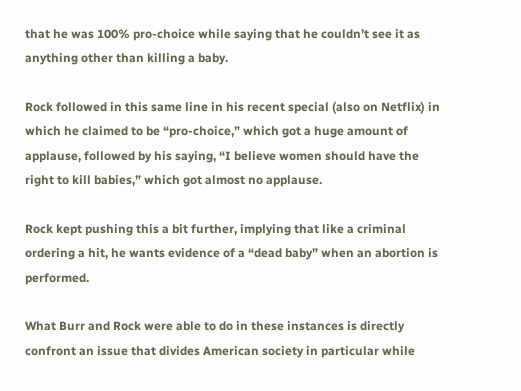that he was 100% pro-choice while saying that he couldn’t see it as anything other than killing a baby.

Rock followed in this same line in his recent special (also on Netflix) in which he claimed to be “pro-choice,” which got a huge amount of applause, followed by his saying, “I believe women should have the right to kill babies,” which got almost no applause.

Rock kept pushing this a bit further, implying that like a criminal ordering a hit, he wants evidence of a “dead baby” when an abortion is performed.

What Burr and Rock were able to do in these instances is directly confront an issue that divides American society in particular while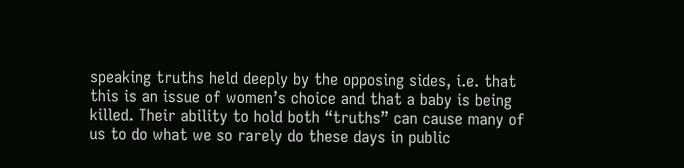speaking truths held deeply by the opposing sides, i.e. that this is an issue of women’s choice and that a baby is being killed. Their ability to hold both “truths” can cause many of us to do what we so rarely do these days in public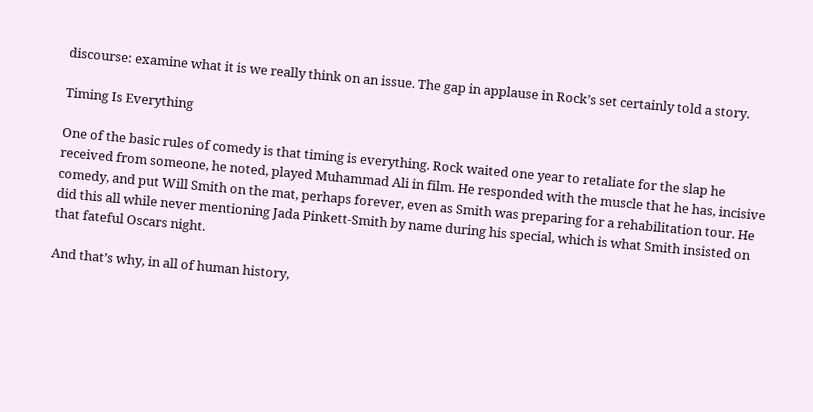discourse: examine what it is we really think on an issue. The gap in applause in Rock’s set certainly told a story.

Timing Is Everything

One of the basic rules of comedy is that timing is everything. Rock waited one year to retaliate for the slap he received from someone, he noted, played Muhammad Ali in film. He responded with the muscle that he has, incisive comedy, and put Will Smith on the mat, perhaps forever, even as Smith was preparing for a rehabilitation tour. He did this all while never mentioning Jada Pinkett-Smith by name during his special, which is what Smith insisted on that fateful Oscars night.

And that’s why, in all of human history,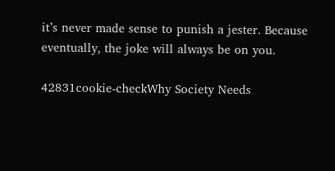it’s never made sense to punish a jester. Because eventually, the joke will always be on you.

42831cookie-checkWhy Society Needs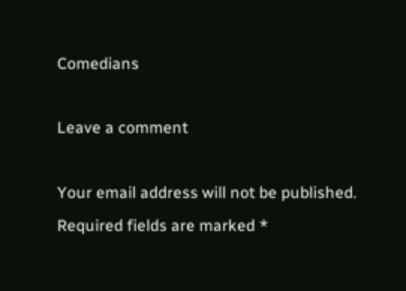Comedians

Leave a comment

Your email address will not be published. Required fields are marked *